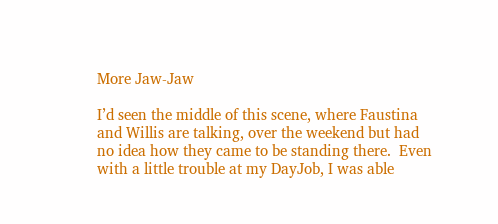More Jaw-Jaw

I’d seen the middle of this scene, where Faustina and Willis are talking, over the weekend but had no idea how they came to be standing there.  Even with a little trouble at my DayJob, I was able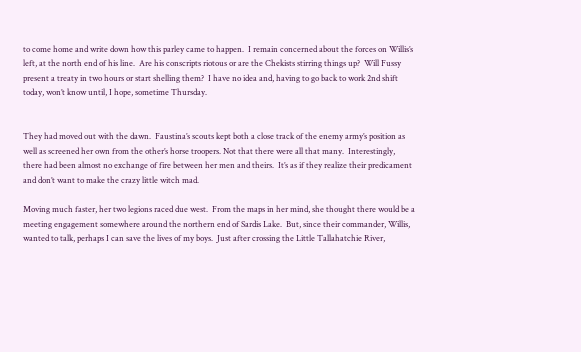to come home and write down how this parley came to happen.  I remain concerned about the forces on Willis’s left, at the north end of his line.  Are his conscripts riotous or are the Chekists stirring things up?  Will Fussy present a treaty in two hours or start shelling them?  I have no idea and, having to go back to work 2nd shift today, won’t know until, I hope, sometime Thursday.


They had moved out with the dawn.  Faustina’s scouts kept both a close track of the enemy army’s position as well as screened her own from the other’s horse troopers. Not that there were all that many.  Interestingly, there had been almost no exchange of fire between her men and theirs.  It’s as if they realize their predicament and don’t want to make the crazy little witch mad.

Moving much faster, her two legions raced due west.  From the maps in her mind, she thought there would be a meeting engagement somewhere around the northern end of Sardis Lake.  But, since their commander, Willis, wanted to talk, perhaps I can save the lives of my boys.  Just after crossing the Little Tallahatchie River,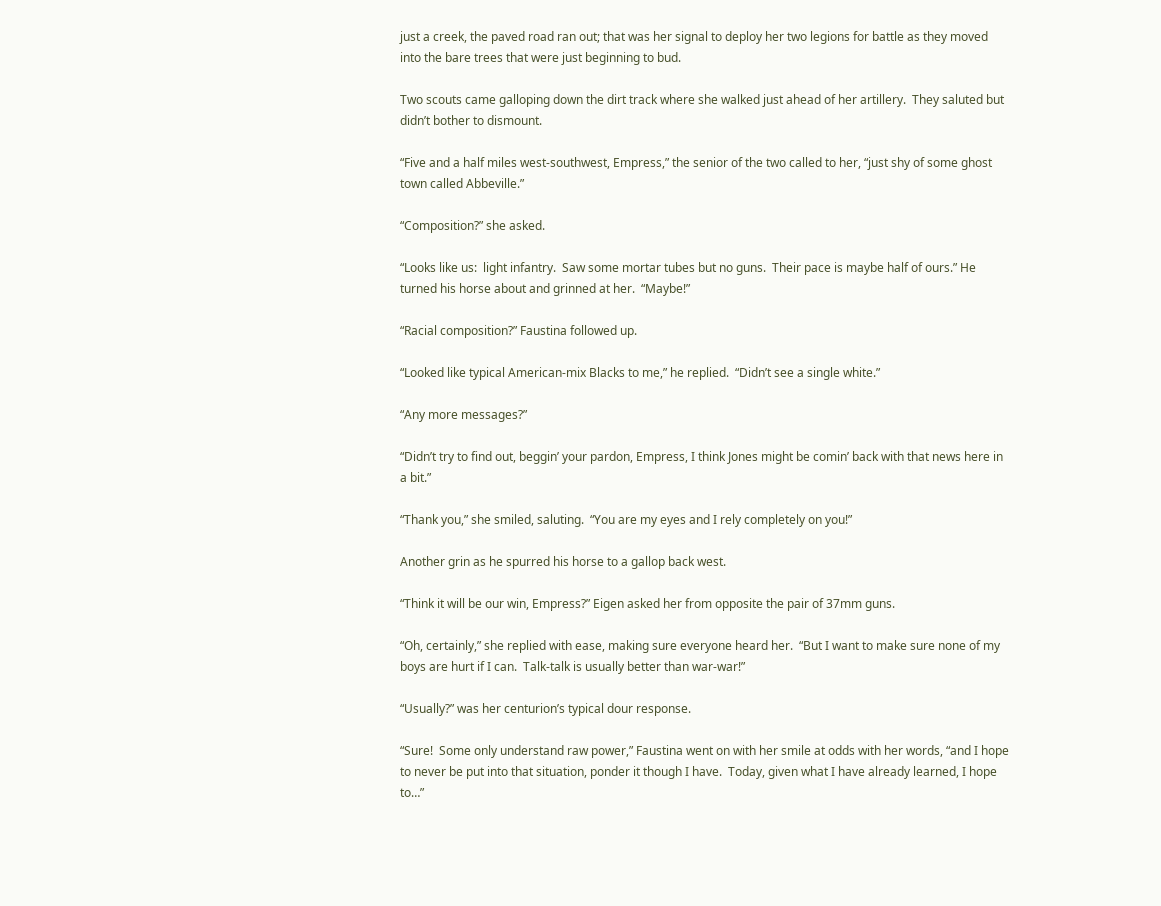just a creek, the paved road ran out; that was her signal to deploy her two legions for battle as they moved into the bare trees that were just beginning to bud.

Two scouts came galloping down the dirt track where she walked just ahead of her artillery.  They saluted but didn’t bother to dismount.

“Five and a half miles west-southwest, Empress,” the senior of the two called to her, “just shy of some ghost town called Abbeville.”

“Composition?” she asked.

“Looks like us:  light infantry.  Saw some mortar tubes but no guns.  Their pace is maybe half of ours.” He turned his horse about and grinned at her.  “Maybe!”

“Racial composition?” Faustina followed up.

“Looked like typical American-mix Blacks to me,” he replied.  “Didn’t see a single white.”

“Any more messages?”

“Didn’t try to find out, beggin’ your pardon, Empress, I think Jones might be comin’ back with that news here in a bit.”

“Thank you,” she smiled, saluting.  “You are my eyes and I rely completely on you!”

Another grin as he spurred his horse to a gallop back west.

“Think it will be our win, Empress?” Eigen asked her from opposite the pair of 37mm guns.

“Oh, certainly,” she replied with ease, making sure everyone heard her.  “But I want to make sure none of my boys are hurt if I can.  Talk-talk is usually better than war-war!”

“Usually?” was her centurion’s typical dour response.

“Sure!  Some only understand raw power,” Faustina went on with her smile at odds with her words, “and I hope to never be put into that situation, ponder it though I have.  Today, given what I have already learned, I hope to…”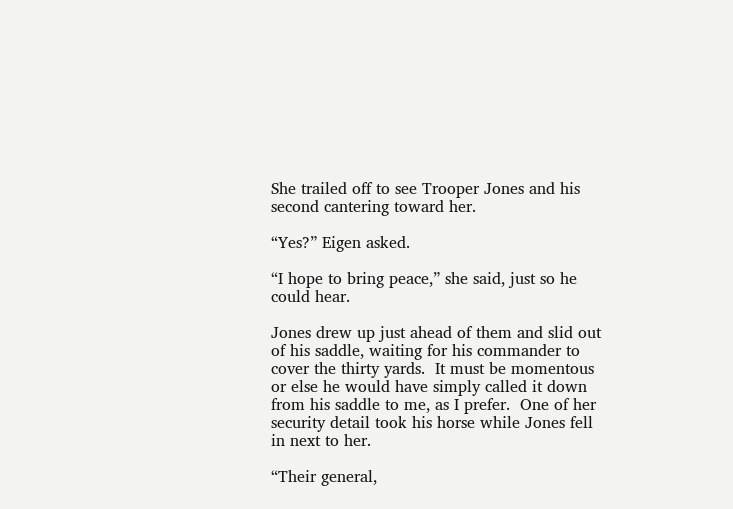She trailed off to see Trooper Jones and his second cantering toward her.

“Yes?” Eigen asked.

“I hope to bring peace,” she said, just so he could hear.

Jones drew up just ahead of them and slid out of his saddle, waiting for his commander to cover the thirty yards.  It must be momentous or else he would have simply called it down from his saddle to me, as I prefer.  One of her security detail took his horse while Jones fell in next to her.

“Their general,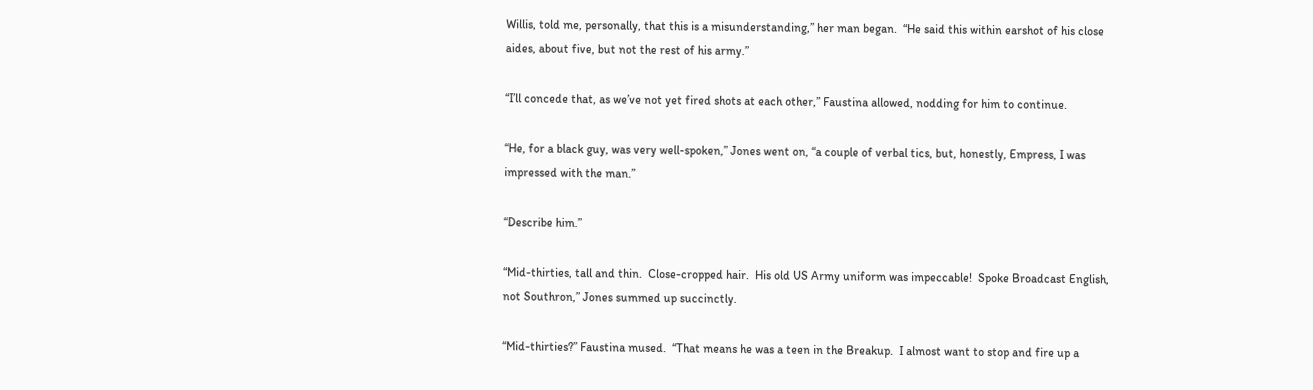Willis, told me, personally, that this is a misunderstanding,” her man began.  “He said this within earshot of his close aides, about five, but not the rest of his army.”

“I’ll concede that, as we’ve not yet fired shots at each other,” Faustina allowed, nodding for him to continue.

“He, for a black guy, was very well-spoken,” Jones went on, “a couple of verbal tics, but, honestly, Empress, I was impressed with the man.”

“Describe him.”

“Mid-thirties, tall and thin.  Close-cropped hair.  His old US Army uniform was impeccable!  Spoke Broadcast English, not Southron,” Jones summed up succinctly.

“Mid-thirties?” Faustina mused.  “That means he was a teen in the Breakup.  I almost want to stop and fire up a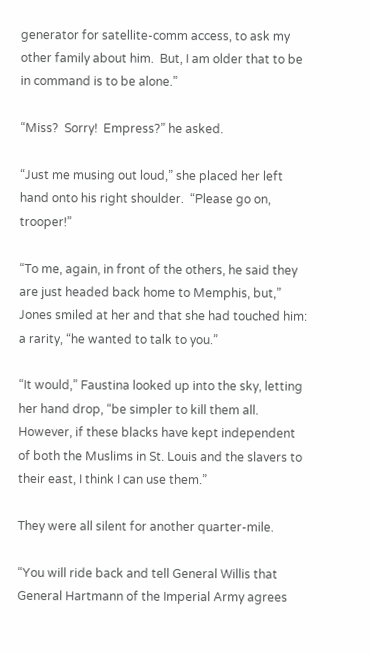generator for satellite-comm access, to ask my other family about him.  But, I am older that to be in command is to be alone.”

“Miss?  Sorry!  Empress?” he asked.

“Just me musing out loud,” she placed her left hand onto his right shoulder.  “Please go on, trooper!”

“To me, again, in front of the others, he said they are just headed back home to Memphis, but,” Jones smiled at her and that she had touched him:  a rarity, “he wanted to talk to you.”

“It would,” Faustina looked up into the sky, letting her hand drop, “be simpler to kill them all.  However, if these blacks have kept independent of both the Muslims in St. Louis and the slavers to their east, I think I can use them.”

They were all silent for another quarter-mile.

“You will ride back and tell General Willis that General Hartmann of the Imperial Army agrees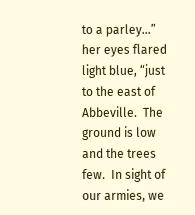to a parley…” her eyes flared light blue, “just to the east of Abbeville.  The ground is low and the trees few.  In sight of our armies, we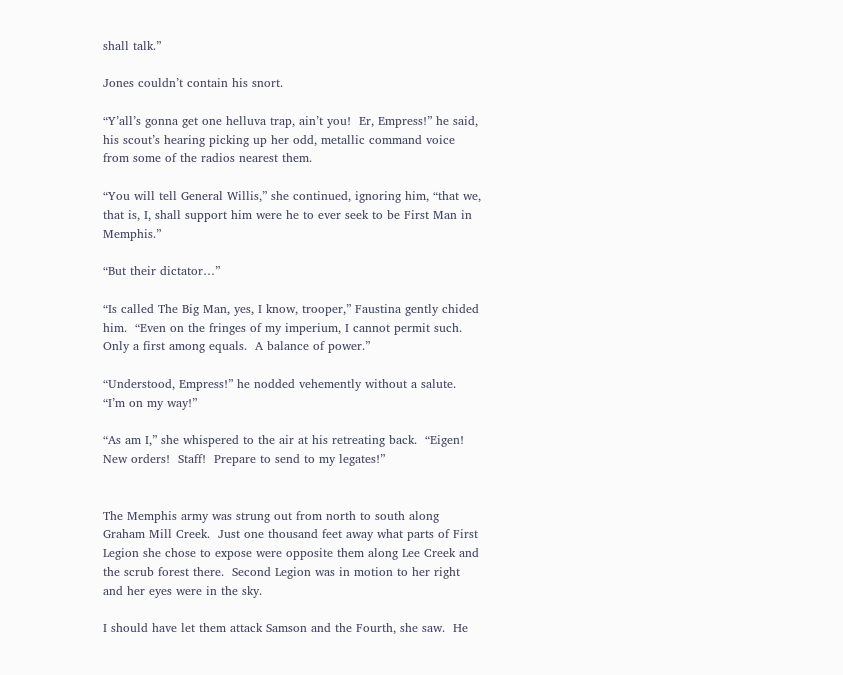shall talk.”

Jones couldn’t contain his snort.

“Y’all’s gonna get one helluva trap, ain’t you!  Er, Empress!” he said, his scout’s hearing picking up her odd, metallic command voice from some of the radios nearest them.

“You will tell General Willis,” she continued, ignoring him, “that we, that is, I, shall support him were he to ever seek to be First Man in Memphis.”

“But their dictator…”

“Is called The Big Man, yes, I know, trooper,” Faustina gently chided him.  “Even on the fringes of my imperium, I cannot permit such.  Only a first among equals.  A balance of power.”

“Understood, Empress!” he nodded vehemently without a salute.  “I’m on my way!”

“As am I,” she whispered to the air at his retreating back.  “Eigen!  New orders!  Staff!  Prepare to send to my legates!”


The Memphis army was strung out from north to south along Graham Mill Creek.  Just one thousand feet away what parts of First Legion she chose to expose were opposite them along Lee Creek and the scrub forest there.  Second Legion was in motion to her right and her eyes were in the sky.

I should have let them attack Samson and the Fourth, she saw.  He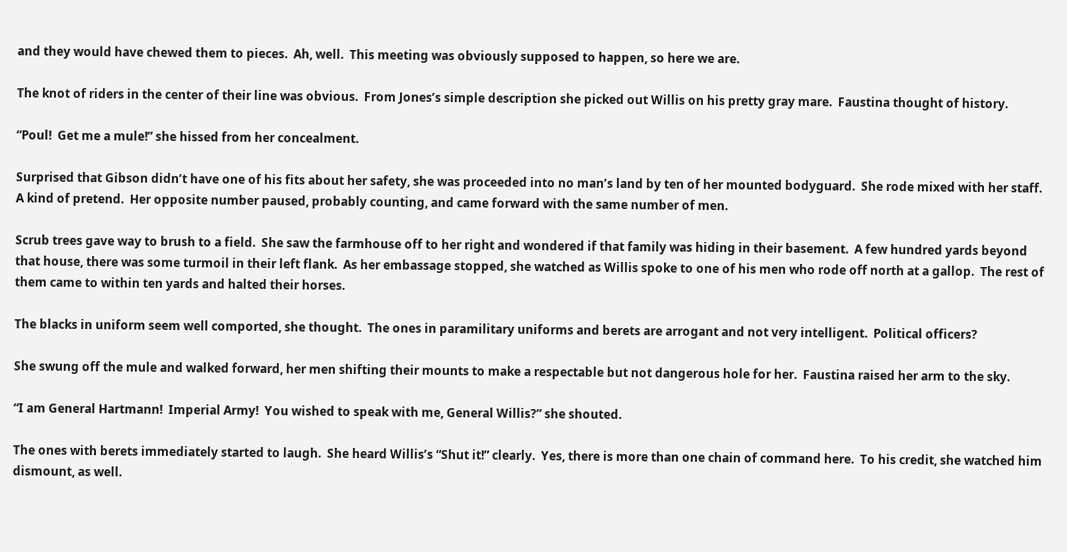and they would have chewed them to pieces.  Ah, well.  This meeting was obviously supposed to happen, so here we are.

The knot of riders in the center of their line was obvious.  From Jones’s simple description she picked out Willis on his pretty gray mare.  Faustina thought of history.

“Poul!  Get me a mule!” she hissed from her concealment.

Surprised that Gibson didn’t have one of his fits about her safety, she was proceeded into no man’s land by ten of her mounted bodyguard.  She rode mixed with her staff.  A kind of pretend.  Her opposite number paused, probably counting, and came forward with the same number of men.

Scrub trees gave way to brush to a field.  She saw the farmhouse off to her right and wondered if that family was hiding in their basement.  A few hundred yards beyond that house, there was some turmoil in their left flank.  As her embassage stopped, she watched as Willis spoke to one of his men who rode off north at a gallop.  The rest of them came to within ten yards and halted their horses.

The blacks in uniform seem well comported, she thought.  The ones in paramilitary uniforms and berets are arrogant and not very intelligent.  Political officers?

She swung off the mule and walked forward, her men shifting their mounts to make a respectable but not dangerous hole for her.  Faustina raised her arm to the sky.

“I am General Hartmann!  Imperial Army!  You wished to speak with me, General Willis?” she shouted.

The ones with berets immediately started to laugh.  She heard Willis’s “Shut it!” clearly.  Yes, there is more than one chain of command here.  To his credit, she watched him dismount, as well.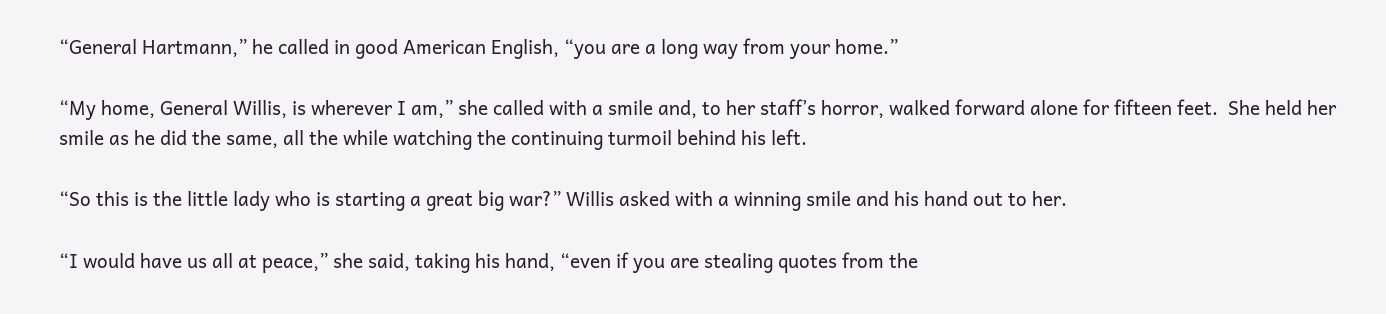“General Hartmann,” he called in good American English, “you are a long way from your home.”

“My home, General Willis, is wherever I am,” she called with a smile and, to her staff’s horror, walked forward alone for fifteen feet.  She held her smile as he did the same, all the while watching the continuing turmoil behind his left.

“So this is the little lady who is starting a great big war?” Willis asked with a winning smile and his hand out to her.

“I would have us all at peace,” she said, taking his hand, “even if you are stealing quotes from the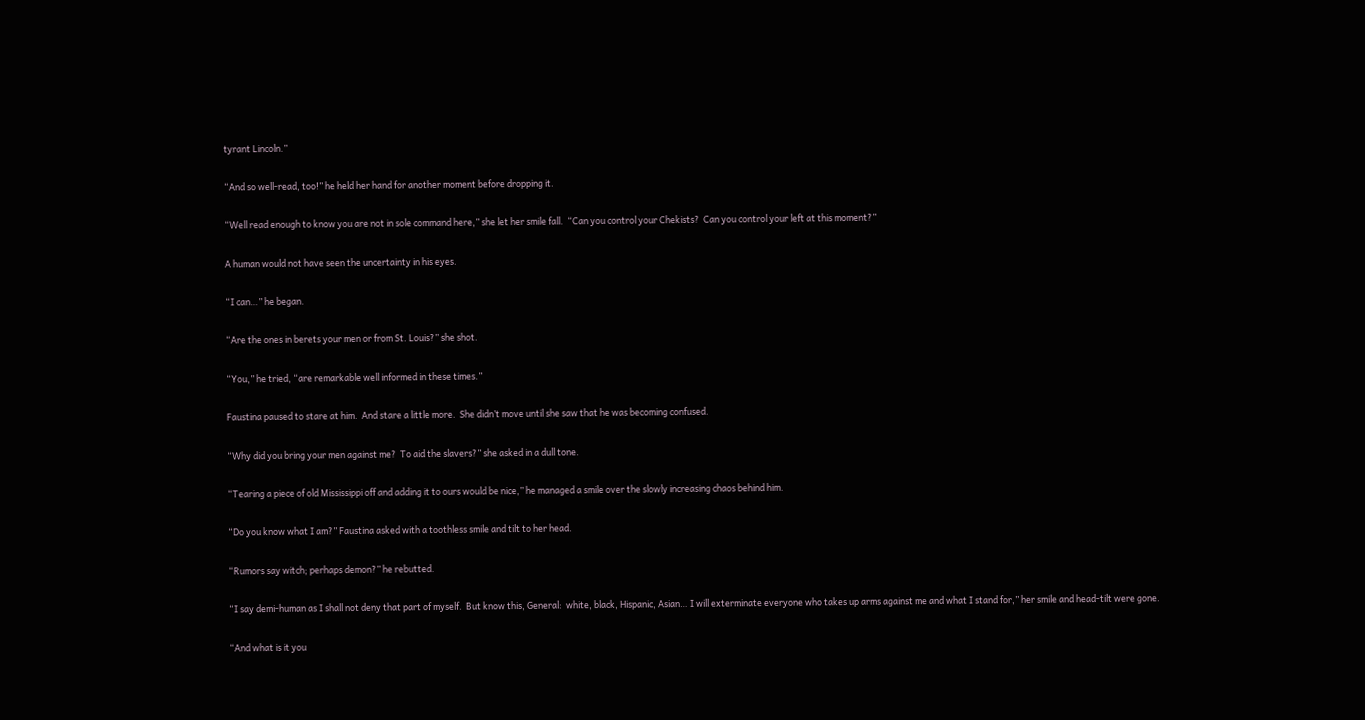tyrant Lincoln.”

“And so well-read, too!” he held her hand for another moment before dropping it.

“Well read enough to know you are not in sole command here,” she let her smile fall.  “Can you control your Chekists?  Can you control your left at this moment?”

A human would not have seen the uncertainty in his eyes.

“I can…” he began.

“Are the ones in berets your men or from St. Louis?” she shot.

“You,” he tried, “are remarkable well informed in these times.”

Faustina paused to stare at him.  And stare a little more.  She didn’t move until she saw that he was becoming confused.

“Why did you bring your men against me?  To aid the slavers?” she asked in a dull tone.

“Tearing a piece of old Mississippi off and adding it to ours would be nice,” he managed a smile over the slowly increasing chaos behind him.

“Do you know what I am?” Faustina asked with a toothless smile and tilt to her head.

“Rumors say witch; perhaps demon?” he rebutted.

“I say demi-human as I shall not deny that part of myself.  But know this, General:  white, black, Hispanic, Asian… I will exterminate everyone who takes up arms against me and what I stand for,” her smile and head-tilt were gone.

“And what is it you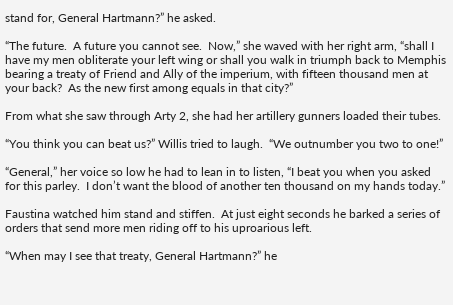stand for, General Hartmann?” he asked.

“The future.  A future you cannot see.  Now,” she waved with her right arm, “shall I have my men obliterate your left wing or shall you walk in triumph back to Memphis bearing a treaty of Friend and Ally of the imperium, with fifteen thousand men at your back?  As the new first among equals in that city?”

From what she saw through Arty 2, she had her artillery gunners loaded their tubes.

“You think you can beat us?” Willis tried to laugh.  “We outnumber you two to one!”

“General,” her voice so low he had to lean in to listen, “I beat you when you asked for this parley.  I don’t want the blood of another ten thousand on my hands today.”

Faustina watched him stand and stiffen.  At just eight seconds he barked a series of orders that send more men riding off to his uproarious left.

“When may I see that treaty, General Hartmann?” he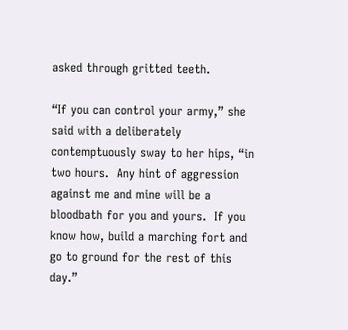asked through gritted teeth.

“If you can control your army,” she said with a deliberately contemptuously sway to her hips, “in two hours.  Any hint of aggression against me and mine will be a bloodbath for you and yours.  If you know how, build a marching fort and go to ground for the rest of this day.”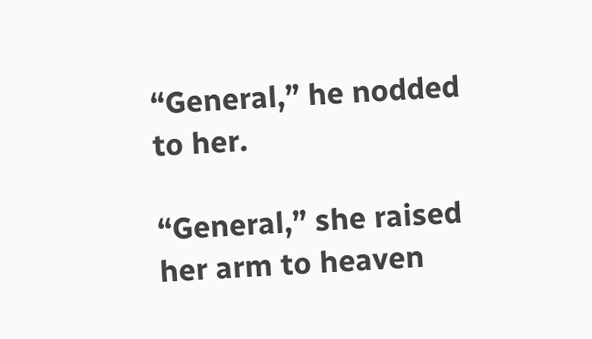“General,” he nodded to her.

“General,” she raised her arm to heaven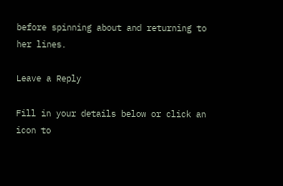before spinning about and returning to her lines.

Leave a Reply

Fill in your details below or click an icon to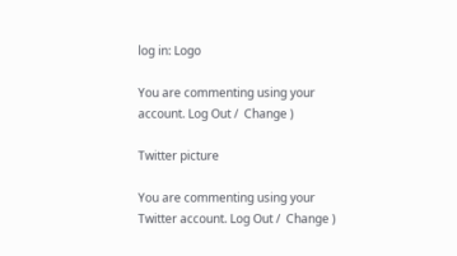log in: Logo

You are commenting using your account. Log Out /  Change )

Twitter picture

You are commenting using your Twitter account. Log Out /  Change )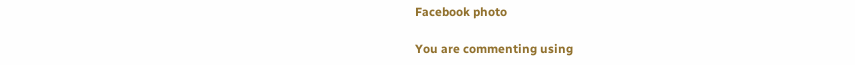Facebook photo

You are commenting using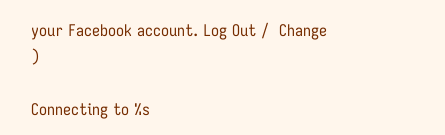your Facebook account. Log Out /  Change )

Connecting to %s